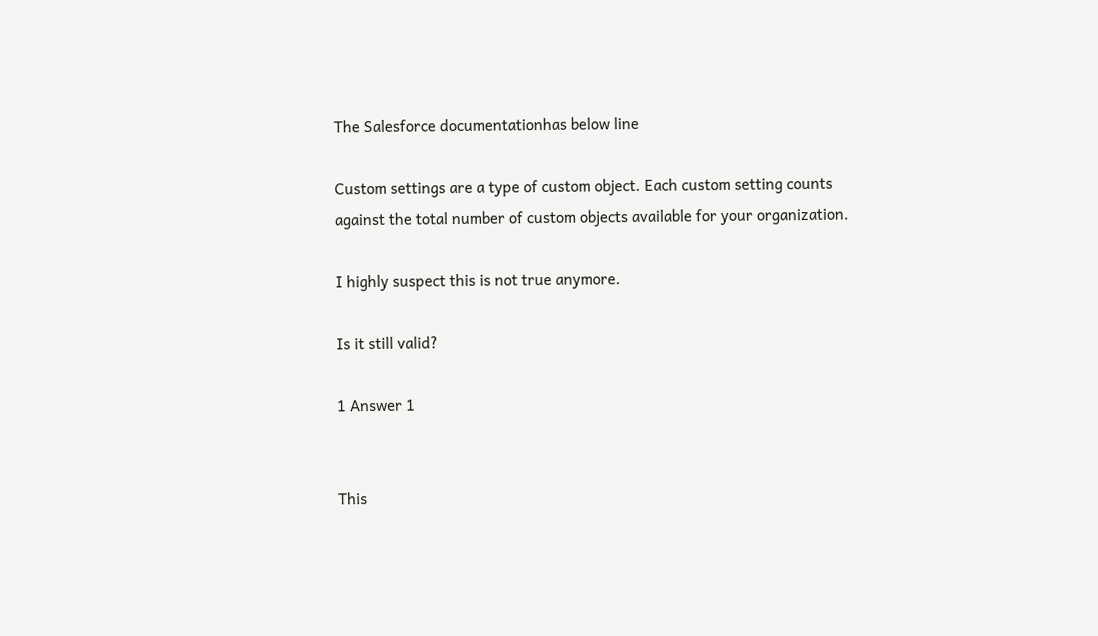The Salesforce documentationhas below line

Custom settings are a type of custom object. Each custom setting counts against the total number of custom objects available for your organization.

I highly suspect this is not true anymore.

Is it still valid?

1 Answer 1


This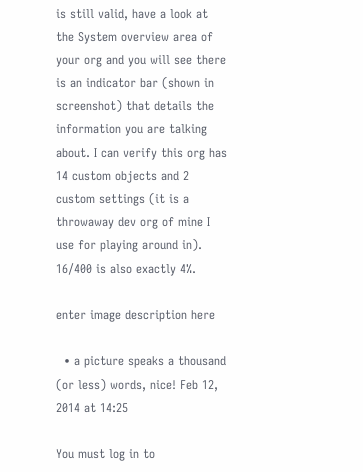is still valid, have a look at the System overview area of your org and you will see there is an indicator bar (shown in screenshot) that details the information you are talking about. I can verify this org has 14 custom objects and 2 custom settings (it is a throwaway dev org of mine I use for playing around in). 16/400 is also exactly 4%.

enter image description here

  • a picture speaks a thousand (or less) words, nice! Feb 12, 2014 at 14:25

You must log in to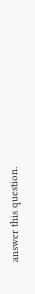answer this question.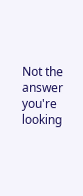Not the answer you're looking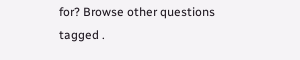for? Browse other questions tagged .